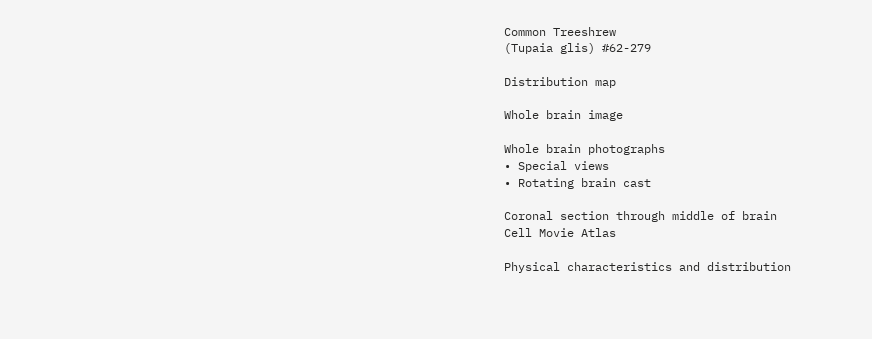Common Treeshrew
(Tupaia glis) #62-279

Distribution map

Whole brain image

Whole brain photographs
• Special views
• Rotating brain cast

Coronal section through middle of brain
Cell Movie Atlas

Physical characteristics and distribution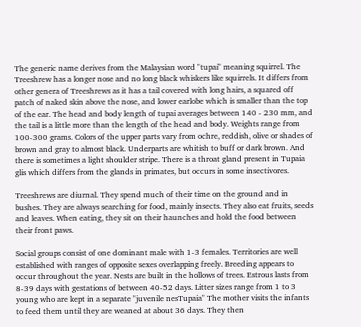The generic name derives from the Malaysian word "tupai" meaning squirrel. The Treeshrew has a longer nose and no long black whiskers like squirrels. It differs from other genera of Treeshrews as it has a tail covered with long hairs, a squared off patch of naked skin above the nose, and lower earlobe which is smaller than the top of the ear. The head and body length of tupai averages between 140 - 230 mm, and the tail is a little more than the length of the head and body. Weights range from 100-300 grams. Colors of the upper parts vary from ochre, reddish, olive or shades of brown and gray to almost black. Underparts are whitish to buff or dark brown. And there is sometimes a light shoulder stripe. There is a throat gland present in Tupaia glis which differs from the glands in primates, but occurs in some insectivores.

Treeshrews are diurnal. They spend much of their time on the ground and in bushes. They are always searching for food, mainly insects. They also eat fruits, seeds and leaves. When eating, they sit on their haunches and hold the food between their front paws.

Social groups consist of one dominant male with 1-3 females. Territories are well established with ranges of opposite sexes overlapping freely. Breeding appears to occur throughout the year. Nests are built in the hollows of trees. Estrous lasts from 8-39 days with gestations of between 40-52 days. Litter sizes range from 1 to 3 young who are kept in a separate "juvenile nesTupaia" The mother visits the infants to feed them until they are weaned at about 36 days. They then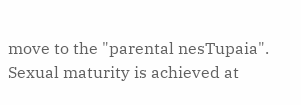move to the "parental nesTupaia". Sexual maturity is achieved at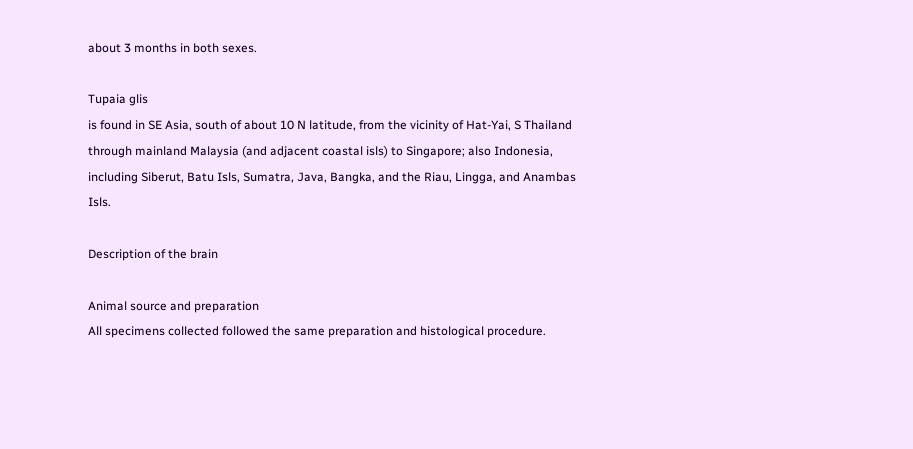about 3 months in both sexes.

Tupaia glis
is found in SE Asia, south of about 10 N latitude, from the vicinity of Hat-Yai, S Thailand through mainland Malaysia (and adjacent coastal isls) to Singapore; also Indonesia, including Siberut, Batu Isls, Sumatra, Java, Bangka, and the Riau, Lingga, and Anambas Isls.

Description of the brain

Animal source and preparation
All specimens collected followed the same preparation and histological procedure.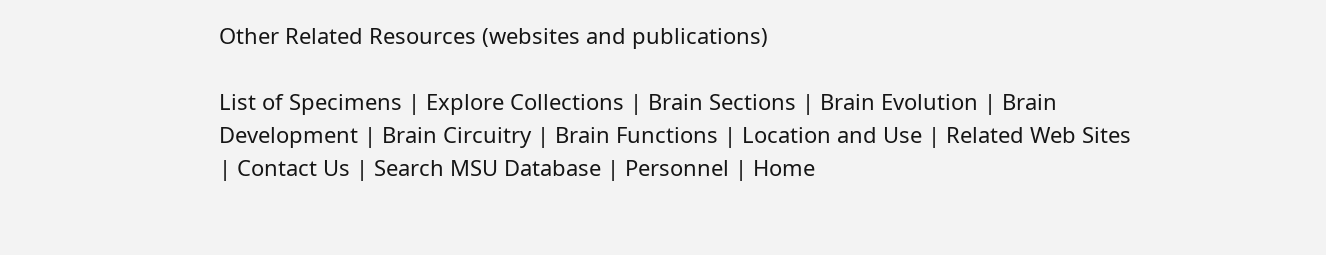Other Related Resources (websites and publications)

List of Specimens | Explore Collections | Brain Sections | Brain Evolution | Brain Development | Brain Circuitry | Brain Functions | Location and Use | Related Web Sites | Contact Us | Search MSU Database | Personnel | Home